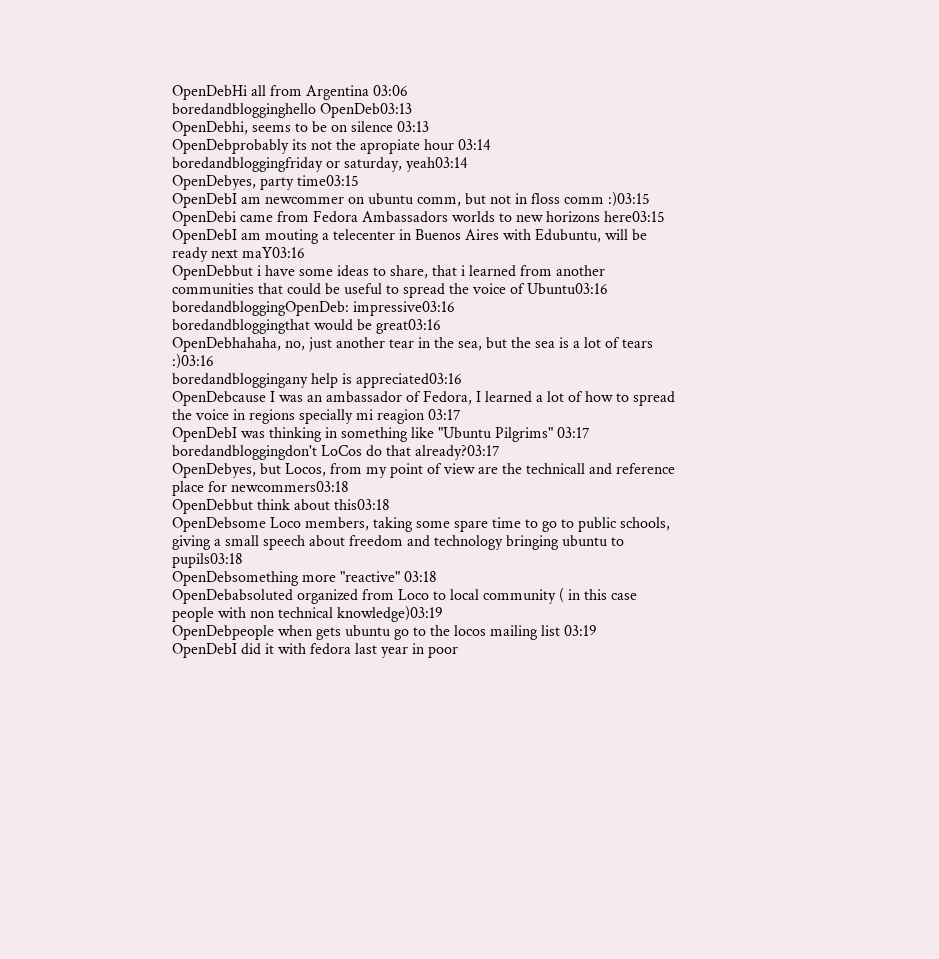OpenDebHi all from Argentina 03:06
boredandblogginghello OpenDeb03:13
OpenDebhi, seems to be on silence 03:13
OpenDebprobably its not the apropiate hour 03:14
boredandbloggingfriday or saturday, yeah03:14
OpenDebyes, party time03:15
OpenDebI am newcommer on ubuntu comm, but not in floss comm :)03:15
OpenDebi came from Fedora Ambassadors worlds to new horizons here03:15
OpenDebI am mouting a telecenter in Buenos Aires with Edubuntu, will be ready next maY03:16
OpenDebbut i have some ideas to share, that i learned from another communities that could be useful to spread the voice of Ubuntu03:16
boredandbloggingOpenDeb: impressive03:16
boredandbloggingthat would be great03:16
OpenDebhahaha, no, just another tear in the sea, but the sea is a lot of tears :)03:16
boredandbloggingany help is appreciated03:16
OpenDebcause I was an ambassador of Fedora, I learned a lot of how to spread the voice in regions specially mi reagion 03:17
OpenDebI was thinking in something like "Ubuntu Pilgrims" 03:17
boredandbloggingdon't LoCos do that already?03:17
OpenDebyes, but Locos, from my point of view are the technicall and reference place for newcommers03:18
OpenDebbut think about this03:18
OpenDebsome Loco members, taking some spare time to go to public schools, giving a small speech about freedom and technology bringing ubuntu to pupils03:18
OpenDebsomething more "reactive" 03:18
OpenDebabsoluted organized from Loco to local community ( in this case people with non technical knowledge)03:19
OpenDebpeople when gets ubuntu go to the locos mailing list 03:19
OpenDebI did it with fedora last year in poor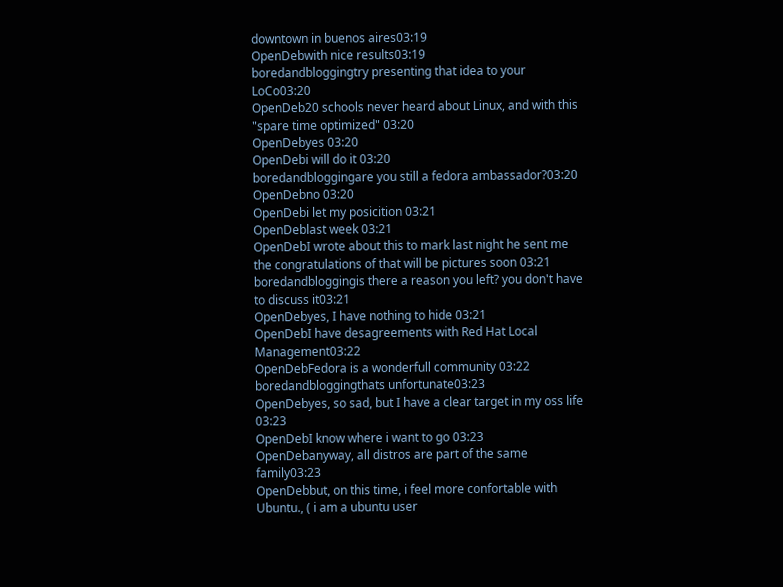downtown in buenos aires03:19
OpenDebwith nice results03:19
boredandbloggingtry presenting that idea to your LoCo03:20
OpenDeb20 schools never heard about Linux, and with this "spare time optimized" 03:20
OpenDebyes 03:20
OpenDebi will do it 03:20
boredandbloggingare you still a fedora ambassador?03:20
OpenDebno 03:20
OpenDebi let my posicition 03:21
OpenDeblast week 03:21
OpenDebI wrote about this to mark last night he sent me the congratulations of that will be pictures soon 03:21
boredandbloggingis there a reason you left? you don't have to discuss it03:21
OpenDebyes, I have nothing to hide 03:21
OpenDebI have desagreements with Red Hat Local Management03:22
OpenDebFedora is a wonderfull community 03:22
boredandbloggingthats unfortunate03:23
OpenDebyes, so sad, but I have a clear target in my oss life 03:23
OpenDebI know where i want to go 03:23
OpenDebanyway, all distros are part of the same family03:23
OpenDebbut, on this time, i feel more confortable with Ubuntu., ( i am a ubuntu user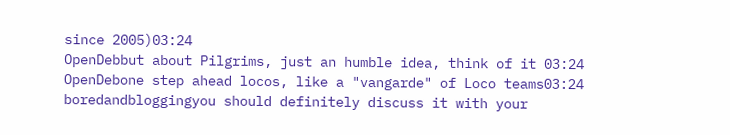since 2005)03:24
OpenDebbut about Pilgrims, just an humble idea, think of it 03:24
OpenDebone step ahead locos, like a "vangarde" of Loco teams03:24
boredandbloggingyou should definitely discuss it with your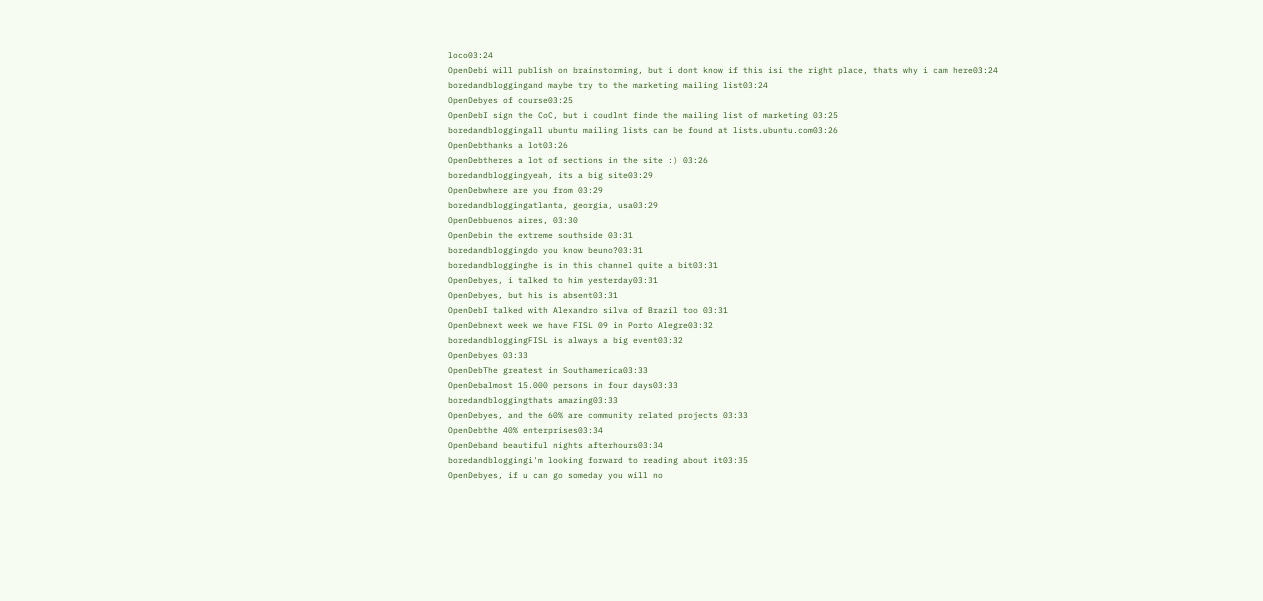loco03:24
OpenDebi will publish on brainstorming, but i dont know if this isi the right place, thats why i cam here03:24
boredandbloggingand maybe try to the marketing mailing list03:24
OpenDebyes of course03:25
OpenDebI sign the CoC, but i coudlnt finde the mailing list of marketing 03:25
boredandbloggingall ubuntu mailing lists can be found at lists.ubuntu.com03:26
OpenDebthanks a lot03:26
OpenDebtheres a lot of sections in the site :) 03:26
boredandbloggingyeah, its a big site03:29
OpenDebwhere are you from 03:29
boredandbloggingatlanta, georgia, usa03:29
OpenDebbuenos aires, 03:30
OpenDebin the extreme southside 03:31
boredandbloggingdo you know beuno?03:31
boredandblogginghe is in this channel quite a bit03:31
OpenDebyes, i talked to him yesterday03:31
OpenDebyes, but his is absent03:31
OpenDebI talked with Alexandro silva of Brazil too 03:31
OpenDebnext week we have FISL 09 in Porto Alegre03:32
boredandbloggingFISL is always a big event03:32
OpenDebyes 03:33
OpenDebThe greatest in Southamerica03:33
OpenDebalmost 15.000 persons in four days03:33
boredandbloggingthats amazing03:33
OpenDebyes, and the 60% are community related projects 03:33
OpenDebthe 40% enterprises03:34
OpenDeband beautiful nights afterhours03:34
boredandbloggingi'm looking forward to reading about it03:35
OpenDebyes, if u can go someday you will no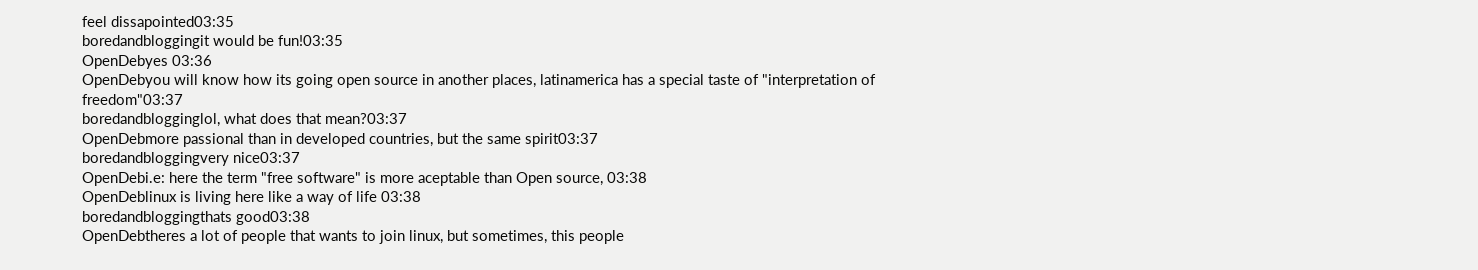feel dissapointed03:35
boredandbloggingit would be fun!03:35
OpenDebyes 03:36
OpenDebyou will know how its going open source in another places, latinamerica has a special taste of "interpretation of freedom"03:37
boredandblogginglol, what does that mean?03:37
OpenDebmore passional than in developed countries, but the same spirit03:37
boredandbloggingvery nice03:37
OpenDebi.e: here the term "free software" is more aceptable than Open source, 03:38
OpenDeblinux is living here like a way of life 03:38
boredandbloggingthats good03:38
OpenDebtheres a lot of people that wants to join linux, but sometimes, this people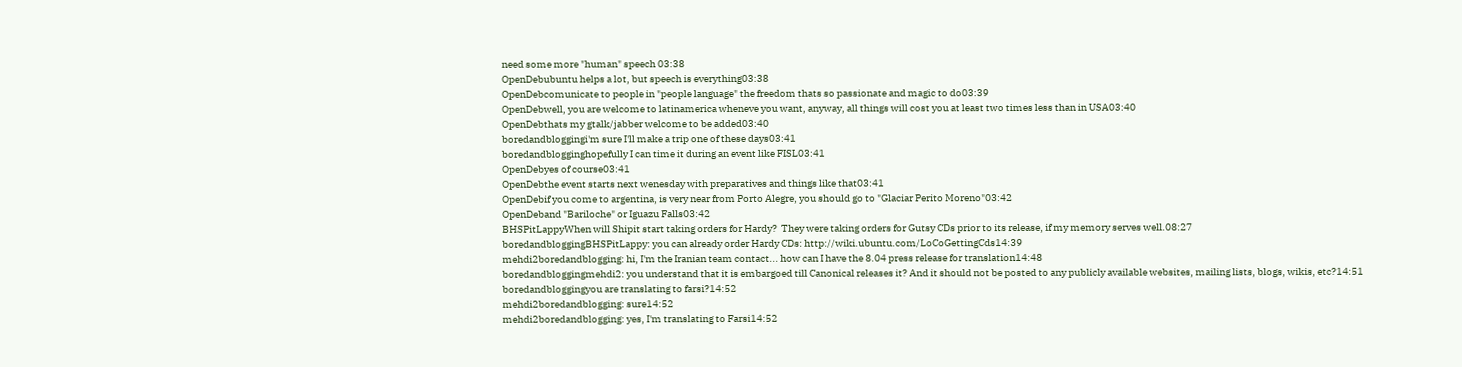need some more "human" speech 03:38
OpenDebubuntu helps a lot, but speech is everything03:38
OpenDebcomunicate to people in "people language" the freedom thats so passionate and magic to do03:39
OpenDebwell, you are welcome to latinamerica wheneve you want, anyway, all things will cost you at least two times less than in USA03:40
OpenDebthats my gtalk/jabber welcome to be added03:40
boredandbloggingi'm sure I'll make a trip one of these days03:41
boredandblogginghopefully I can time it during an event like FISL03:41
OpenDebyes of course03:41
OpenDebthe event starts next wenesday with preparatives and things like that03:41
OpenDebif you come to argentina, is very near from Porto Alegre, you should go to "Glaciar Perito Moreno"03:42
OpenDeband "Bariloche" or Iguazu Falls03:42
BHSPitLappyWhen will Shipit start taking orders for Hardy?  They were taking orders for Gutsy CDs prior to its release, if my memory serves well.08:27
boredandbloggingBHSPitLappy: you can already order Hardy CDs: http://wiki.ubuntu.com/LoCoGettingCds14:39
mehdi2boredandblogging: hi, I'm the Iranian team contact... how can I have the 8.04 press release for translation14:48
boredandbloggingmehdi2: you understand that it is embargoed till Canonical releases it? And it should not be posted to any publicly available websites, mailing lists, blogs, wikis, etc?14:51
boredandbloggingyou are translating to farsi?14:52
mehdi2boredandblogging: sure14:52
mehdi2boredandblogging: yes, I'm translating to Farsi14:52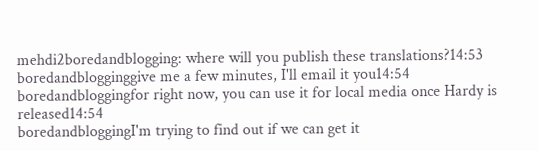mehdi2boredandblogging: where will you publish these translations?14:53
boredandblogginggive me a few minutes, I'll email it you14:54
boredandbloggingfor right now, you can use it for local media once Hardy is released14:54
boredandbloggingI'm trying to find out if we can get it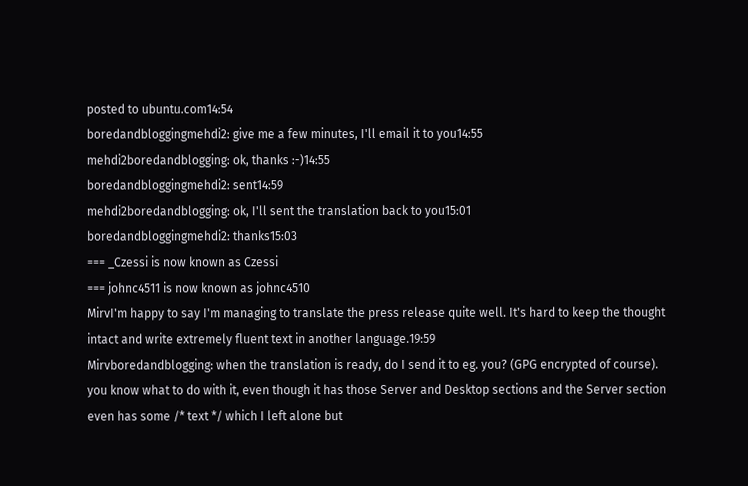posted to ubuntu.com14:54
boredandbloggingmehdi2: give me a few minutes, I'll email it to you14:55
mehdi2boredandblogging: ok, thanks :-)14:55
boredandbloggingmehdi2: sent14:59
mehdi2boredandblogging: ok, I'll sent the translation back to you15:01
boredandbloggingmehdi2: thanks15:03
=== _Czessi is now known as Czessi
=== johnc4511 is now known as johnc4510
MirvI'm happy to say I'm managing to translate the press release quite well. It's hard to keep the thought intact and write extremely fluent text in another language.19:59
Mirvboredandblogging: when the translation is ready, do I send it to eg. you? (GPG encrypted of course). you know what to do with it, even though it has those Server and Desktop sections and the Server section even has some /* text */ which I left alone but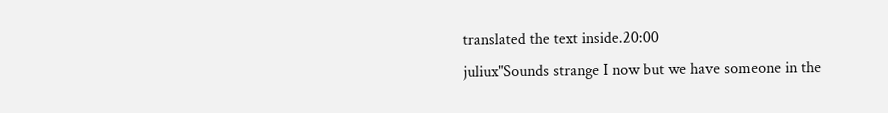translated the text inside.20:00
juliux"Sounds strange I now but we have someone in the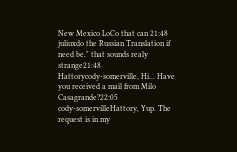New Mexico LoCo that can 21:48
juliuxdo the Russian Translation if need be." that sounds realy strange21:48
Hattorycody-somerville, Hi... Have you received a mail from Milo Casagrande?22:05
cody-somervilleHattory, Yup. The request is in my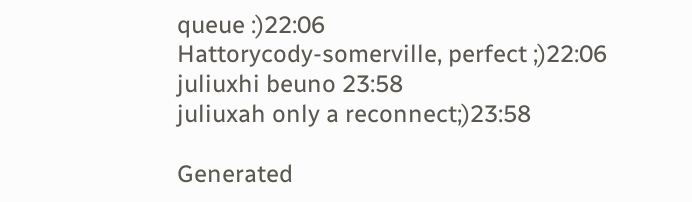queue :)22:06
Hattorycody-somerville, perfect ;)22:06
juliuxhi beuno 23:58
juliuxah only a reconnect;)23:58

Generated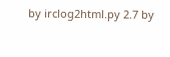by irclog2html.py 2.7 by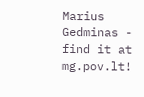Marius Gedminas - find it at mg.pov.lt!